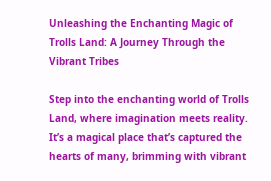Unleashing the Enchanting Magic of Trolls Land: A Journey Through the Vibrant Tribes

Step into the enchanting world of Trolls Land, where imagination meets reality. It’s a magical place that’s captured the hearts of many, brimming with vibrant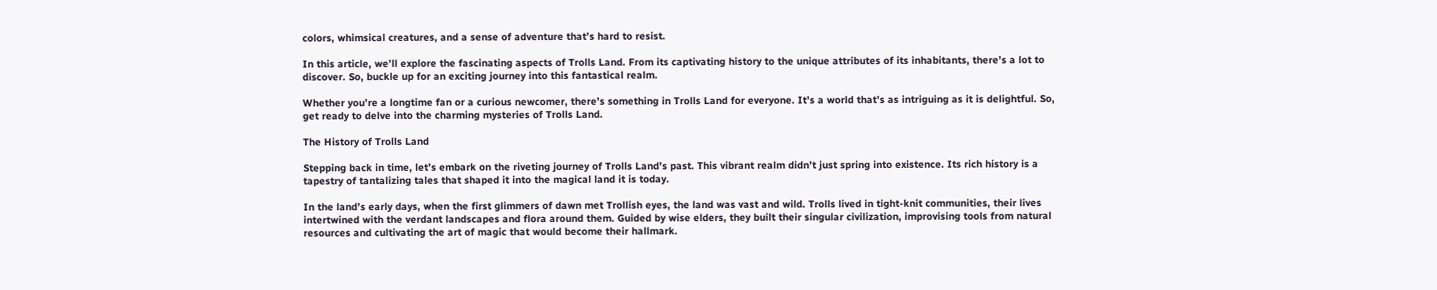colors, whimsical creatures, and a sense of adventure that’s hard to resist.

In this article, we’ll explore the fascinating aspects of Trolls Land. From its captivating history to the unique attributes of its inhabitants, there’s a lot to discover. So, buckle up for an exciting journey into this fantastical realm.

Whether you’re a longtime fan or a curious newcomer, there’s something in Trolls Land for everyone. It’s a world that’s as intriguing as it is delightful. So, get ready to delve into the charming mysteries of Trolls Land.

The History of Trolls Land

Stepping back in time, let’s embark on the riveting journey of Trolls Land’s past. This vibrant realm didn’t just spring into existence. Its rich history is a tapestry of tantalizing tales that shaped it into the magical land it is today.

In the land’s early days, when the first glimmers of dawn met Trollish eyes, the land was vast and wild. Trolls lived in tight-knit communities, their lives intertwined with the verdant landscapes and flora around them. Guided by wise elders, they built their singular civilization, improvising tools from natural resources and cultivating the art of magic that would become their hallmark.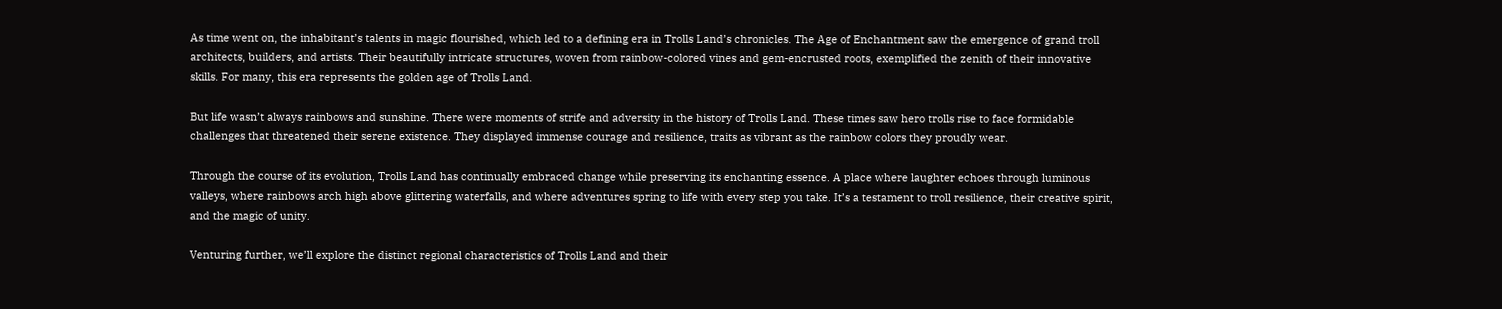As time went on, the inhabitant’s talents in magic flourished, which led to a defining era in Trolls Land’s chronicles. The Age of Enchantment saw the emergence of grand troll architects, builders, and artists. Their beautifully intricate structures, woven from rainbow-colored vines and gem-encrusted roots, exemplified the zenith of their innovative skills. For many, this era represents the golden age of Trolls Land.

But life wasn’t always rainbows and sunshine. There were moments of strife and adversity in the history of Trolls Land. These times saw hero trolls rise to face formidable challenges that threatened their serene existence. They displayed immense courage and resilience, traits as vibrant as the rainbow colors they proudly wear.

Through the course of its evolution, Trolls Land has continually embraced change while preserving its enchanting essence. A place where laughter echoes through luminous valleys, where rainbows arch high above glittering waterfalls, and where adventures spring to life with every step you take. It’s a testament to troll resilience, their creative spirit, and the magic of unity.

Venturing further, we’ll explore the distinct regional characteristics of Trolls Land and their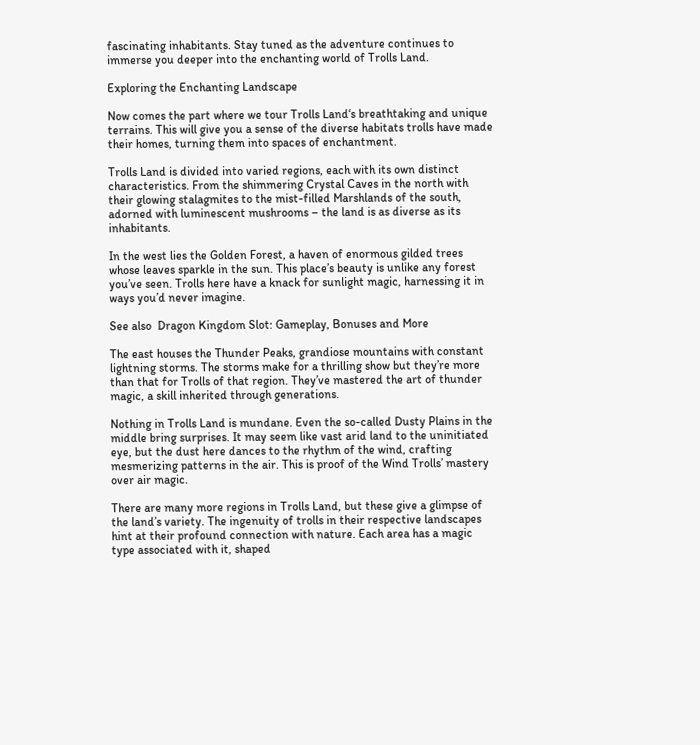fascinating inhabitants. Stay tuned as the adventure continues to immerse you deeper into the enchanting world of Trolls Land.

Exploring the Enchanting Landscape

Now comes the part where we tour Trolls Land‘s breathtaking and unique terrains. This will give you a sense of the diverse habitats trolls have made their homes, turning them into spaces of enchantment.

Trolls Land is divided into varied regions, each with its own distinct characteristics. From the shimmering Crystal Caves in the north with their glowing stalagmites to the mist-filled Marshlands of the south, adorned with luminescent mushrooms – the land is as diverse as its inhabitants.

In the west lies the Golden Forest, a haven of enormous gilded trees whose leaves sparkle in the sun. This place’s beauty is unlike any forest you’ve seen. Trolls here have a knack for sunlight magic, harnessing it in ways you’d never imagine.

See also  Dragon Kingdom Slot: Gameplay, Bonuses and More

The east houses the Thunder Peaks, grandiose mountains with constant lightning storms. The storms make for a thrilling show but they’re more than that for Trolls of that region. They’ve mastered the art of thunder magic, a skill inherited through generations.

Nothing in Trolls Land is mundane. Even the so-called Dusty Plains in the middle bring surprises. It may seem like vast arid land to the uninitiated eye, but the dust here dances to the rhythm of the wind, crafting mesmerizing patterns in the air. This is proof of the Wind Trolls’ mastery over air magic.

There are many more regions in Trolls Land, but these give a glimpse of the land’s variety. The ingenuity of trolls in their respective landscapes hint at their profound connection with nature. Each area has a magic type associated with it, shaped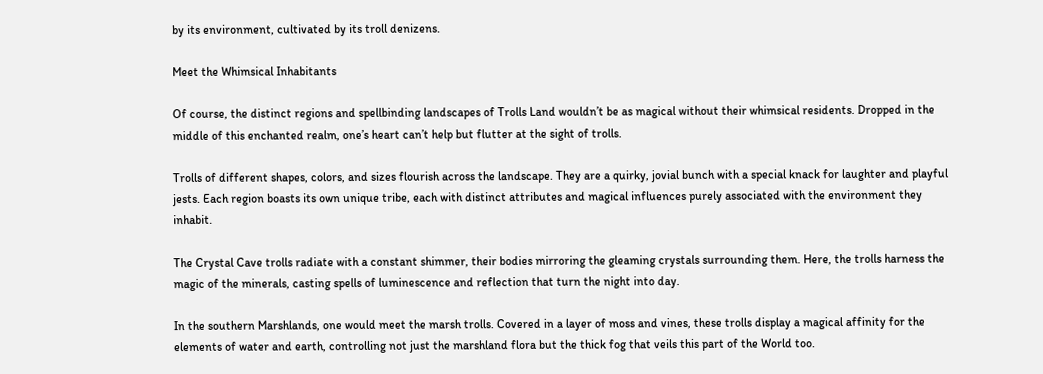by its environment, cultivated by its troll denizens.

Meet the Whimsical Inhabitants

Of course, the distinct regions and spellbinding landscapes of Trolls Land wouldn’t be as magical without their whimsical residents. Dropped in the middle of this enchanted realm, one’s heart can’t help but flutter at the sight of trolls.

Trolls of different shapes, colors, and sizes flourish across the landscape. They are a quirky, jovial bunch with a special knack for laughter and playful jests. Each region boasts its own unique tribe, each with distinct attributes and magical influences purely associated with the environment they inhabit.

The Crystal Cave trolls radiate with a constant shimmer, their bodies mirroring the gleaming crystals surrounding them. Here, the trolls harness the magic of the minerals, casting spells of luminescence and reflection that turn the night into day.

In the southern Marshlands, one would meet the marsh trolls. Covered in a layer of moss and vines, these trolls display a magical affinity for the elements of water and earth, controlling not just the marshland flora but the thick fog that veils this part of the World too.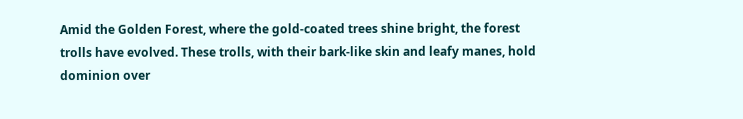Amid the Golden Forest, where the gold-coated trees shine bright, the forest trolls have evolved. These trolls, with their bark-like skin and leafy manes, hold dominion over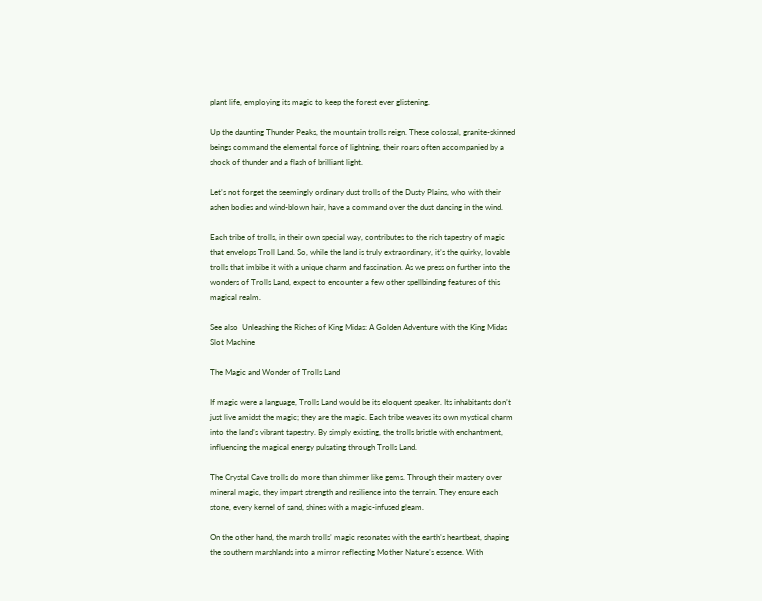plant life, employing its magic to keep the forest ever glistening.

Up the daunting Thunder Peaks, the mountain trolls reign. These colossal, granite-skinned beings command the elemental force of lightning, their roars often accompanied by a shock of thunder and a flash of brilliant light.

Let’s not forget the seemingly ordinary dust trolls of the Dusty Plains, who with their ashen bodies and wind-blown hair, have a command over the dust dancing in the wind.

Each tribe of trolls, in their own special way, contributes to the rich tapestry of magic that envelops Troll Land. So, while the land is truly extraordinary, it’s the quirky, lovable trolls that imbibe it with a unique charm and fascination. As we press on further into the wonders of Trolls Land, expect to encounter a few other spellbinding features of this magical realm.

See also  Unleashing the Riches of King Midas: A Golden Adventure with the King Midas Slot Machine

The Magic and Wonder of Trolls Land

If magic were a language, Trolls Land would be its eloquent speaker. Its inhabitants don’t just live amidst the magic; they are the magic. Each tribe weaves its own mystical charm into the land’s vibrant tapestry. By simply existing, the trolls bristle with enchantment, influencing the magical energy pulsating through Trolls Land.

The Crystal Cave trolls do more than shimmer like gems. Through their mastery over mineral magic, they impart strength and resilience into the terrain. They ensure each stone, every kernel of sand, shines with a magic-infused gleam.

On the other hand, the marsh trolls’ magic resonates with the earth’s heartbeat, shaping the southern marshlands into a mirror reflecting Mother Nature’s essence. With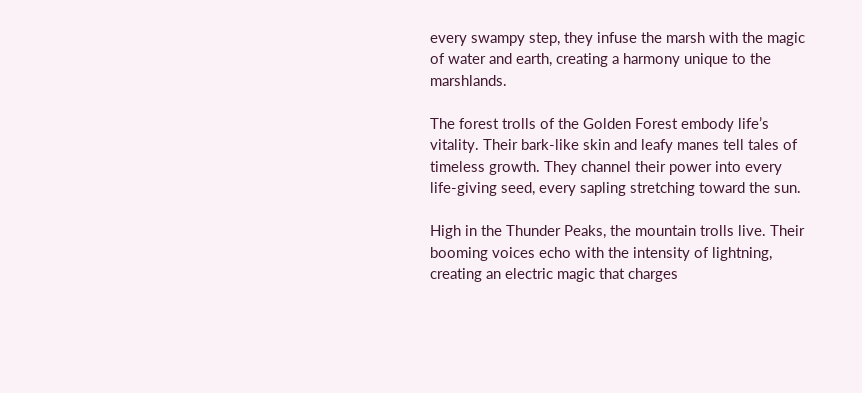every swampy step, they infuse the marsh with the magic of water and earth, creating a harmony unique to the marshlands.

The forest trolls of the Golden Forest embody life’s vitality. Their bark-like skin and leafy manes tell tales of timeless growth. They channel their power into every life-giving seed, every sapling stretching toward the sun.

High in the Thunder Peaks, the mountain trolls live. Their booming voices echo with the intensity of lightning, creating an electric magic that charges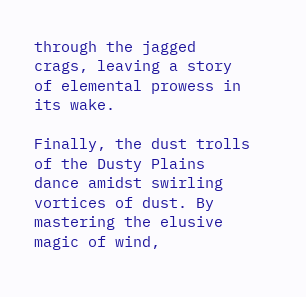through the jagged crags, leaving a story of elemental prowess in its wake.

Finally, the dust trolls of the Dusty Plains dance amidst swirling vortices of dust. By mastering the elusive magic of wind,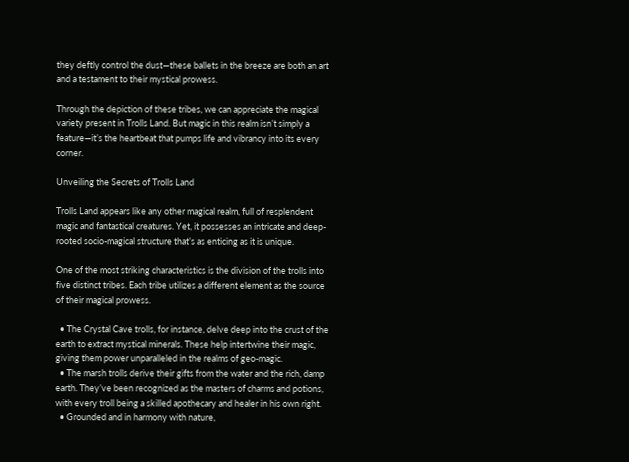they deftly control the dust—these ballets in the breeze are both an art and a testament to their mystical prowess.

Through the depiction of these tribes, we can appreciate the magical variety present in Trolls Land. But magic in this realm isn’t simply a feature—it’s the heartbeat that pumps life and vibrancy into its every corner.

Unveiling the Secrets of Trolls Land

Trolls Land appears like any other magical realm, full of resplendent magic and fantastical creatures. Yet, it possesses an intricate and deep-rooted socio-magical structure that’s as enticing as it is unique.

One of the most striking characteristics is the division of the trolls into five distinct tribes. Each tribe utilizes a different element as the source of their magical prowess.

  • The Crystal Cave trolls, for instance, delve deep into the crust of the earth to extract mystical minerals. These help intertwine their magic, giving them power unparalleled in the realms of geo-magic.
  • The marsh trolls derive their gifts from the water and the rich, damp earth. They’ve been recognized as the masters of charms and potions, with every troll being a skilled apothecary and healer in his own right.
  • Grounded and in harmony with nature,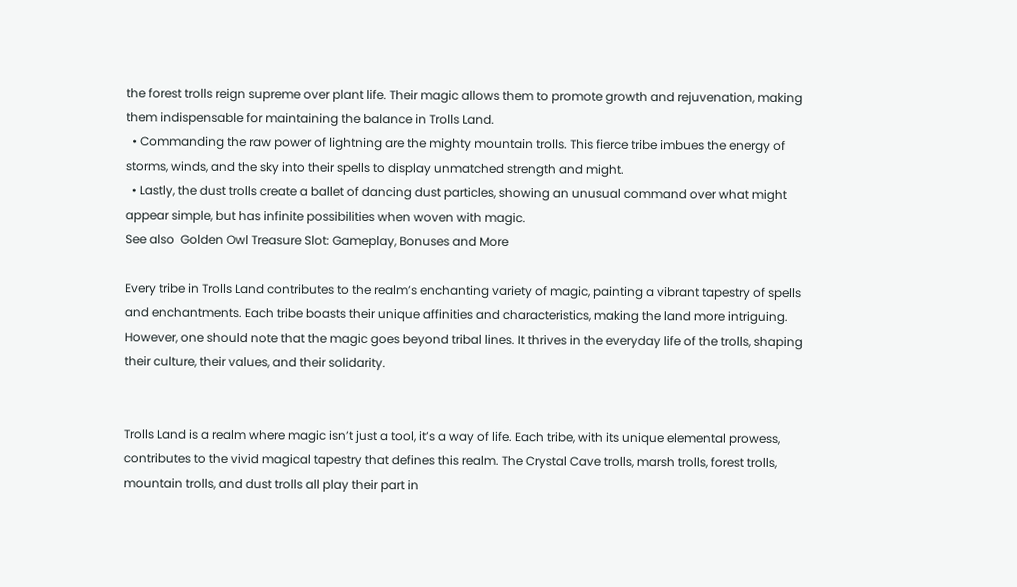the forest trolls reign supreme over plant life. Their magic allows them to promote growth and rejuvenation, making them indispensable for maintaining the balance in Trolls Land.
  • Commanding the raw power of lightning are the mighty mountain trolls. This fierce tribe imbues the energy of storms, winds, and the sky into their spells to display unmatched strength and might.
  • Lastly, the dust trolls create a ballet of dancing dust particles, showing an unusual command over what might appear simple, but has infinite possibilities when woven with magic.
See also  Golden Owl Treasure Slot: Gameplay, Bonuses and More

Every tribe in Trolls Land contributes to the realm’s enchanting variety of magic, painting a vibrant tapestry of spells and enchantments. Each tribe boasts their unique affinities and characteristics, making the land more intriguing. However, one should note that the magic goes beyond tribal lines. It thrives in the everyday life of the trolls, shaping their culture, their values, and their solidarity.


Trolls Land is a realm where magic isn’t just a tool, it’s a way of life. Each tribe, with its unique elemental prowess, contributes to the vivid magical tapestry that defines this realm. The Crystal Cave trolls, marsh trolls, forest trolls, mountain trolls, and dust trolls all play their part in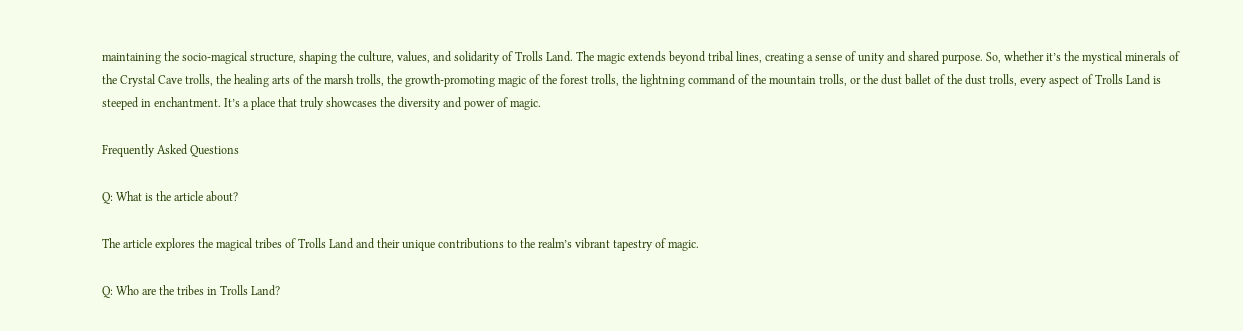maintaining the socio-magical structure, shaping the culture, values, and solidarity of Trolls Land. The magic extends beyond tribal lines, creating a sense of unity and shared purpose. So, whether it’s the mystical minerals of the Crystal Cave trolls, the healing arts of the marsh trolls, the growth-promoting magic of the forest trolls, the lightning command of the mountain trolls, or the dust ballet of the dust trolls, every aspect of Trolls Land is steeped in enchantment. It’s a place that truly showcases the diversity and power of magic.

Frequently Asked Questions

Q: What is the article about?

The article explores the magical tribes of Trolls Land and their unique contributions to the realm’s vibrant tapestry of magic.

Q: Who are the tribes in Trolls Land?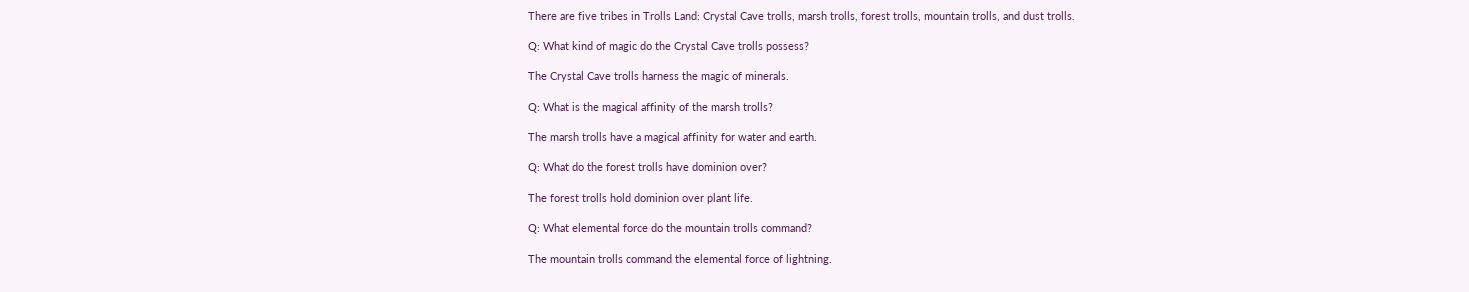There are five tribes in Trolls Land: Crystal Cave trolls, marsh trolls, forest trolls, mountain trolls, and dust trolls.

Q: What kind of magic do the Crystal Cave trolls possess?

The Crystal Cave trolls harness the magic of minerals.

Q: What is the magical affinity of the marsh trolls?

The marsh trolls have a magical affinity for water and earth.

Q: What do the forest trolls have dominion over?

The forest trolls hold dominion over plant life.

Q: What elemental force do the mountain trolls command?

The mountain trolls command the elemental force of lightning.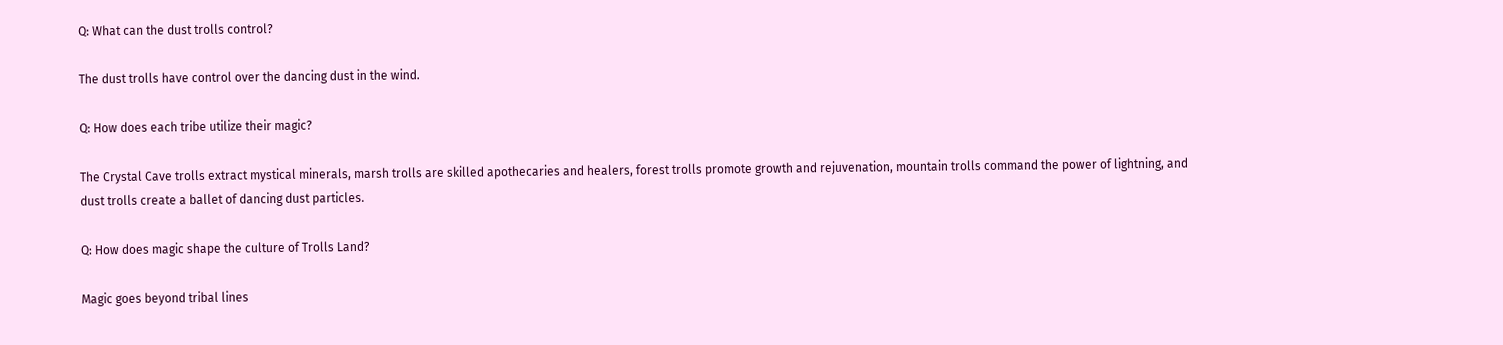Q: What can the dust trolls control?

The dust trolls have control over the dancing dust in the wind.

Q: How does each tribe utilize their magic?

The Crystal Cave trolls extract mystical minerals, marsh trolls are skilled apothecaries and healers, forest trolls promote growth and rejuvenation, mountain trolls command the power of lightning, and dust trolls create a ballet of dancing dust particles.

Q: How does magic shape the culture of Trolls Land?

Magic goes beyond tribal lines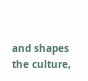and shapes the culture,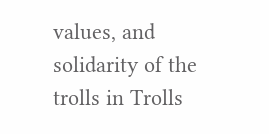values, and solidarity of the trolls in Trolls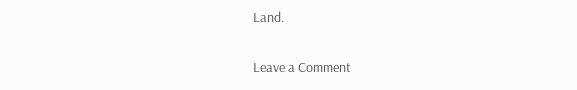Land.

Leave a Comment